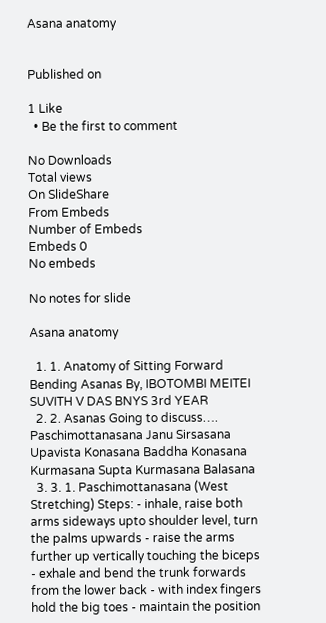Asana anatomy


Published on

1 Like
  • Be the first to comment

No Downloads
Total views
On SlideShare
From Embeds
Number of Embeds
Embeds 0
No embeds

No notes for slide

Asana anatomy

  1. 1. Anatomy of Sitting Forward Bending Asanas By, IBOTOMBI MEITEI SUVITH V DAS BNYS 3rd YEAR
  2. 2. Asanas Going to discuss…. Paschimottanasana Janu Sirsasana Upavista Konasana Baddha Konasana Kurmasana Supta Kurmasana Balasana
  3. 3. 1. Paschimottanasana (West Stretching) Steps: - inhale, raise both arms sideways upto shoulder level, turn the palms upwards - raise the arms further up vertically touching the biceps - exhale and bend the trunk forwards from the lower back - with index fingers hold the big toes - maintain the position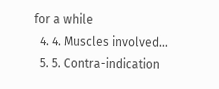for a while
  4. 4. Muscles involved…
  5. 5. Contra-indication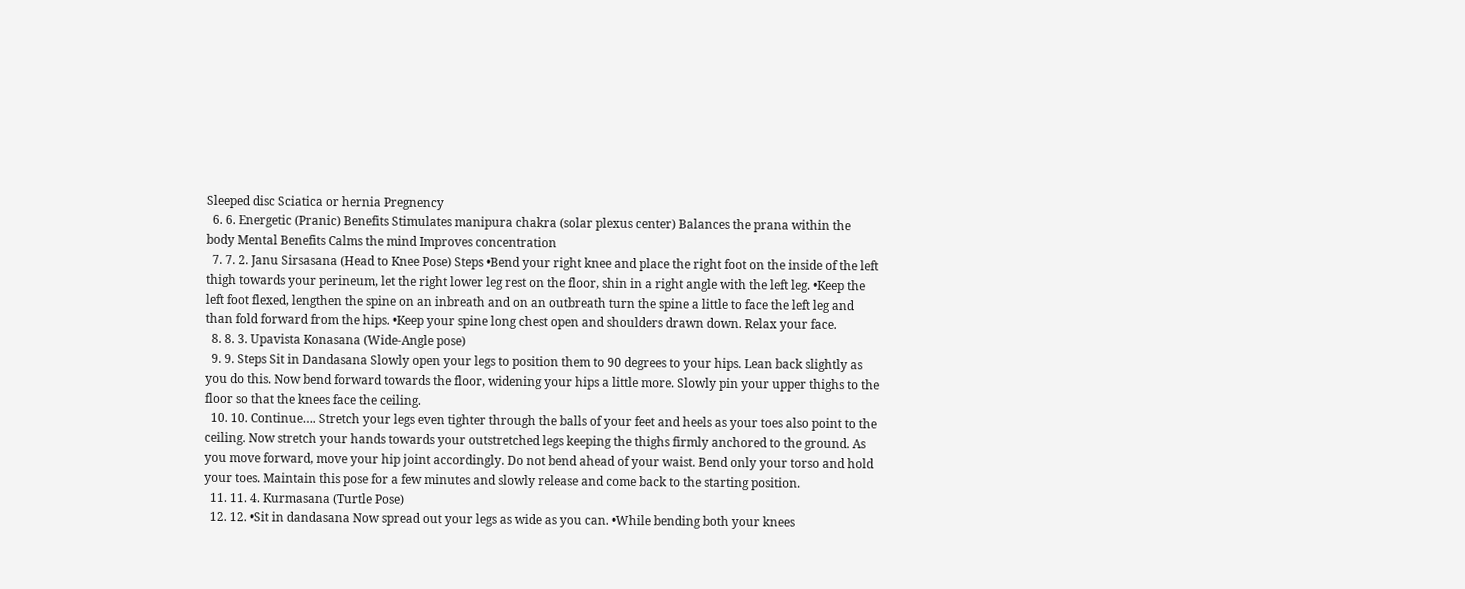Sleeped disc Sciatica or hernia Pregnency
  6. 6. Energetic (Pranic) Benefits Stimulates manipura chakra (solar plexus center) Balances the prana within the body Mental Benefits Calms the mind Improves concentration
  7. 7. 2. Janu Sirsasana (Head to Knee Pose) Steps •Bend your right knee and place the right foot on the inside of the left thigh towards your perineum, let the right lower leg rest on the floor, shin in a right angle with the left leg. •Keep the left foot flexed, lengthen the spine on an inbreath and on an outbreath turn the spine a little to face the left leg and than fold forward from the hips. •Keep your spine long chest open and shoulders drawn down. Relax your face.
  8. 8. 3. Upavista Konasana (Wide-Angle pose)
  9. 9. Steps Sit in Dandasana Slowly open your legs to position them to 90 degrees to your hips. Lean back slightly as you do this. Now bend forward towards the floor, widening your hips a little more. Slowly pin your upper thighs to the floor so that the knees face the ceiling.
  10. 10. Continue…. Stretch your legs even tighter through the balls of your feet and heels as your toes also point to the ceiling. Now stretch your hands towards your outstretched legs keeping the thighs firmly anchored to the ground. As you move forward, move your hip joint accordingly. Do not bend ahead of your waist. Bend only your torso and hold your toes. Maintain this pose for a few minutes and slowly release and come back to the starting position.
  11. 11. 4. Kurmasana (Turtle Pose)
  12. 12. •Sit in dandasana Now spread out your legs as wide as you can. •While bending both your knees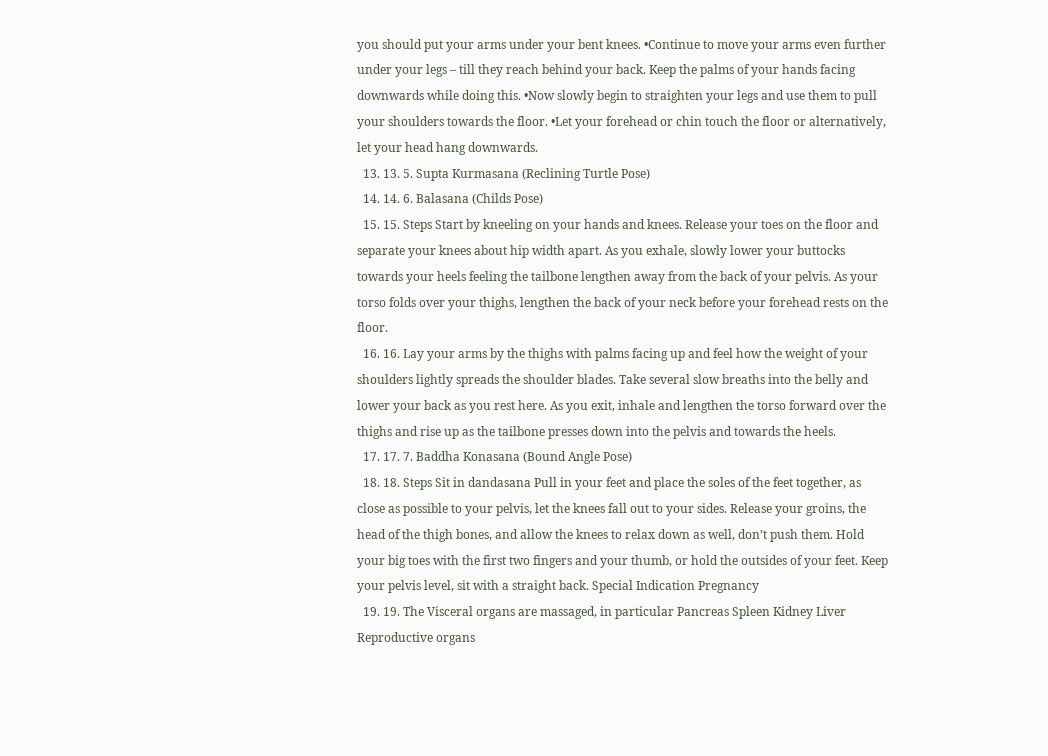you should put your arms under your bent knees. •Continue to move your arms even further under your legs – till they reach behind your back. Keep the palms of your hands facing downwards while doing this. •Now slowly begin to straighten your legs and use them to pull your shoulders towards the floor. •Let your forehead or chin touch the floor or alternatively, let your head hang downwards.
  13. 13. 5. Supta Kurmasana (Reclining Turtle Pose)
  14. 14. 6. Balasana (Childs Pose)
  15. 15. Steps Start by kneeling on your hands and knees. Release your toes on the floor and separate your knees about hip width apart. As you exhale, slowly lower your buttocks towards your heels feeling the tailbone lengthen away from the back of your pelvis. As your torso folds over your thighs, lengthen the back of your neck before your forehead rests on the floor.
  16. 16. Lay your arms by the thighs with palms facing up and feel how the weight of your shoulders lightly spreads the shoulder blades. Take several slow breaths into the belly and lower your back as you rest here. As you exit, inhale and lengthen the torso forward over the thighs and rise up as the tailbone presses down into the pelvis and towards the heels.
  17. 17. 7. Baddha Konasana (Bound Angle Pose)
  18. 18. Steps Sit in dandasana Pull in your feet and place the soles of the feet together, as close as possible to your pelvis, let the knees fall out to your sides. Release your groins, the head of the thigh bones, and allow the knees to relax down as well, don’t push them. Hold your big toes with the first two fingers and your thumb, or hold the outsides of your feet. Keep your pelvis level, sit with a straight back. Special Indication Pregnancy
  19. 19. The Visceral organs are massaged, in particular Pancreas Spleen Kidney Liver Reproductive organs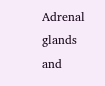Adrenal glands and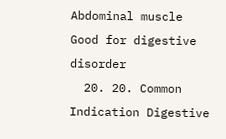Abdominal muscle Good for digestive disorder
  20. 20. Common Indication Digestive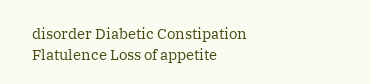disorder Diabetic Constipation Flatulence Loss of appetite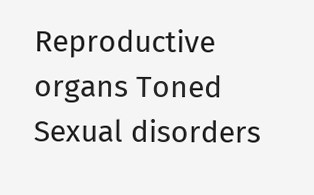Reproductive organs Toned Sexual disorders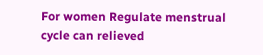For women Regulate menstrual cycle can relieved